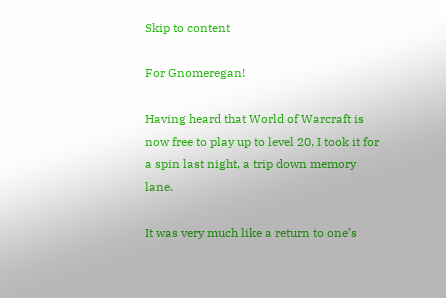Skip to content

For Gnomeregan!

Having heard that World of Warcraft is now free to play up to level 20, I took it for a spin last night, a trip down memory lane.

It was very much like a return to one’s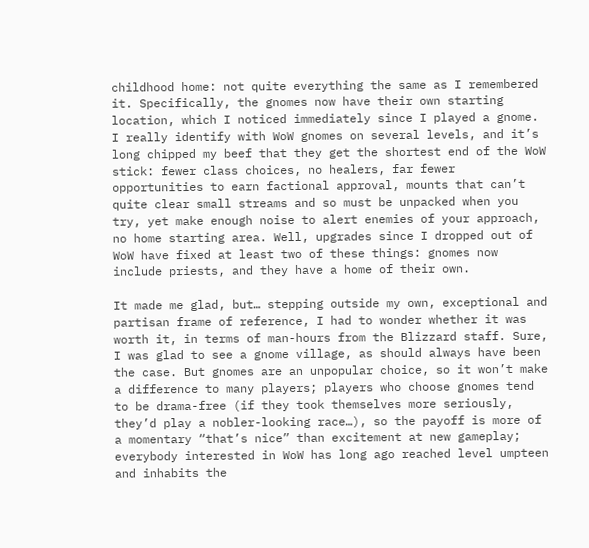childhood home: not quite everything the same as I remembered it. Specifically, the gnomes now have their own starting location, which I noticed immediately since I played a gnome. I really identify with WoW gnomes on several levels, and it’s long chipped my beef that they get the shortest end of the WoW stick: fewer class choices, no healers, far fewer opportunities to earn factional approval, mounts that can’t quite clear small streams and so must be unpacked when you try, yet make enough noise to alert enemies of your approach, no home starting area. Well, upgrades since I dropped out of WoW have fixed at least two of these things: gnomes now include priests, and they have a home of their own.

It made me glad, but… stepping outside my own, exceptional and partisan frame of reference, I had to wonder whether it was worth it, in terms of man-hours from the Blizzard staff. Sure, I was glad to see a gnome village, as should always have been the case. But gnomes are an unpopular choice, so it won’t make a difference to many players; players who choose gnomes tend to be drama-free (if they took themselves more seriously, they’d play a nobler-looking race…), so the payoff is more of a momentary “that’s nice” than excitement at new gameplay; everybody interested in WoW has long ago reached level umpteen and inhabits the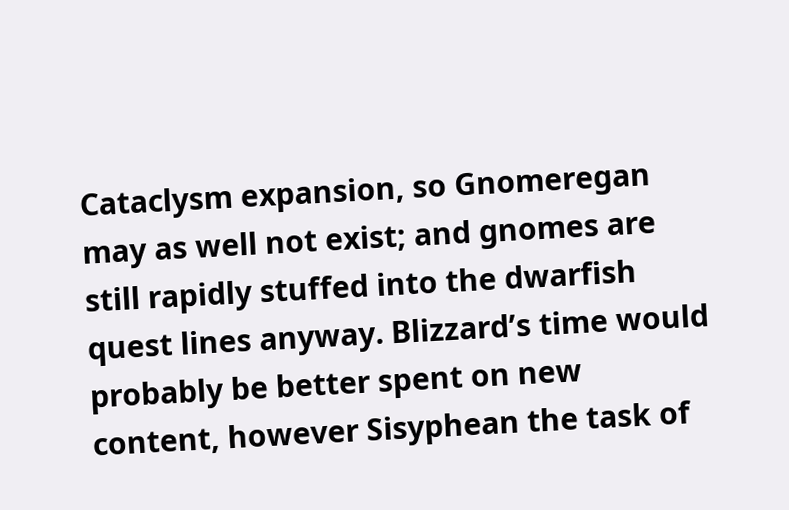Cataclysm expansion, so Gnomeregan may as well not exist; and gnomes are still rapidly stuffed into the dwarfish quest lines anyway. Blizzard’s time would probably be better spent on new content, however Sisyphean the task of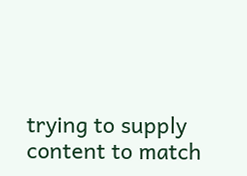trying to supply content to match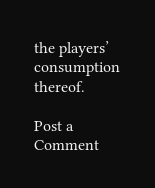the players’ consumption thereof.

Post a Comment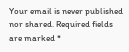Your email is never published nor shared. Required fields are marked *